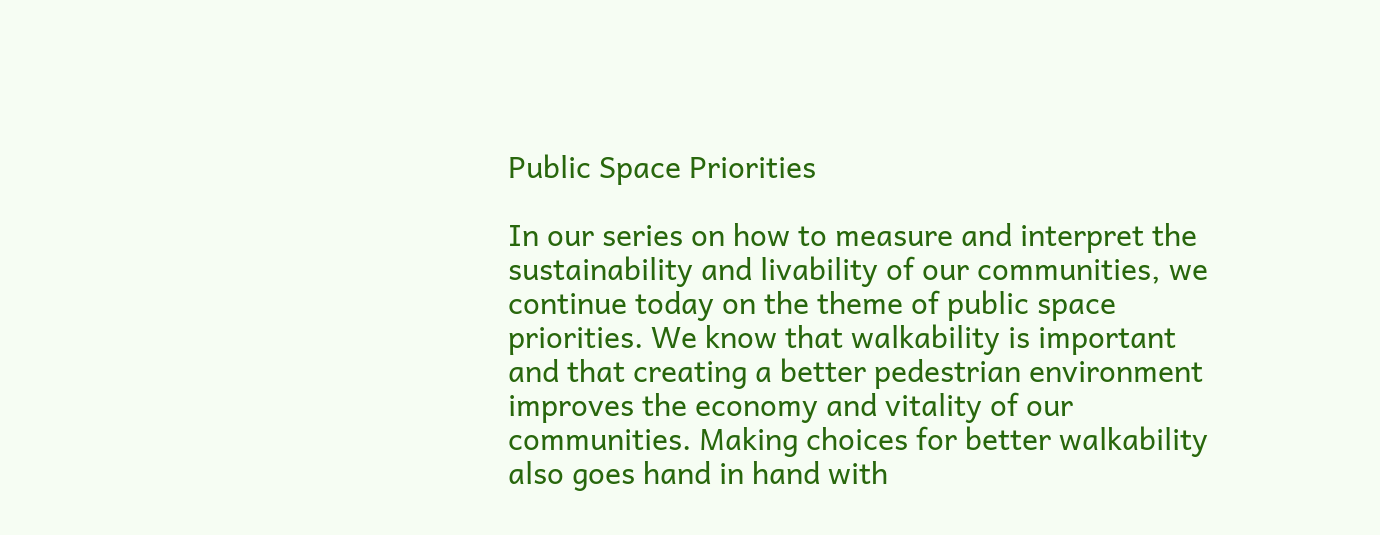Public Space Priorities

In our series on how to measure and interpret the sustainability and livability of our communities, we continue today on the theme of public space priorities. We know that walkability is important and that creating a better pedestrian environment improves the economy and vitality of our communities. Making choices for better walkability also goes hand in hand with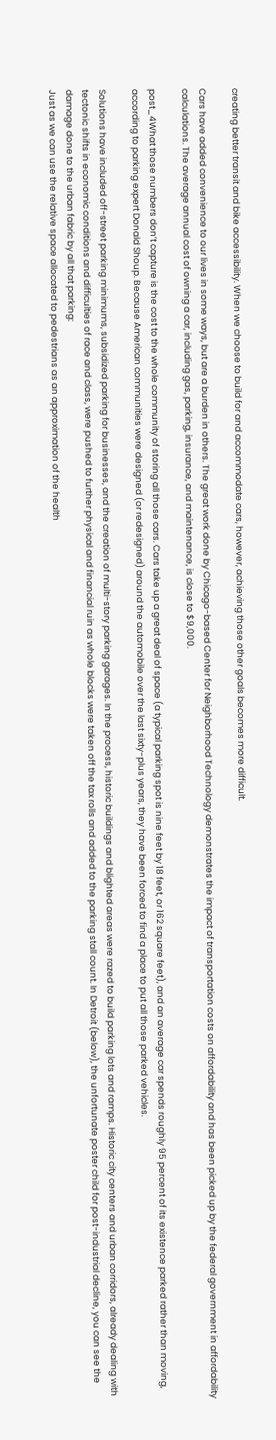creating better transit and bike accessibility. When we choose to build for and accommodate cars, however, achieving those other goals becomes more difficult.

Cars have added convenience to our lives in some ways, but are a burden in others. The great work done by Chicago-based Center for Neighborhood Technology demonstrates the impact of transportation costs on affordability and has been picked up by the federal government in affordability calculations. The average annual cost of owning a car, including gas, parking, insurance, and maintenance, is close to $9,000.

post_4What those numbers don’t capture is the cost to the whole community of storing all those cars. Cars take up a great deal of space (a typical parking spot is nine feet by 18 feet, or 162 square feet), and an average car spends roughly 95 percent of its existence parked rather than moving, according to parking expert Donald Shoup. Because American communities were designed (or redesigned) around the automobile over the last sixty-plus years, they have been forced to find a place to put all those parked vehicles.

Solutions have included off-street parking minimums, subsidized parking for businesses, and the creation of multi-story parking garages. In the process, historic buildings and blighted areas were razed to build parking lots and ramps. Historic city centers and urban corridors, already dealing with tectonic shifts in economic conditions and difficulties of race and class, were pushed to further physical and financial ruin as whole blocks were taken off the tax rolls and added to the parking stall count. In Detroit (below), the unfortunate poster child for post-industrial decline, you can see the damage done to the urban fabric by all that parking:
Just as we can use the relative space allocated to pedestrians as an approximation of the health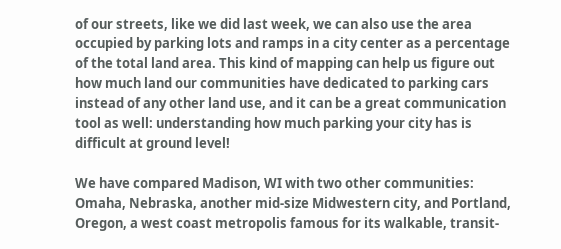of our streets, like we did last week, we can also use the area occupied by parking lots and ramps in a city center as a percentage of the total land area. This kind of mapping can help us figure out how much land our communities have dedicated to parking cars instead of any other land use, and it can be a great communication tool as well: understanding how much parking your city has is difficult at ground level!

We have compared Madison, WI with two other communities: Omaha, Nebraska, another mid-size Midwestern city, and Portland, Oregon, a west coast metropolis famous for its walkable, transit-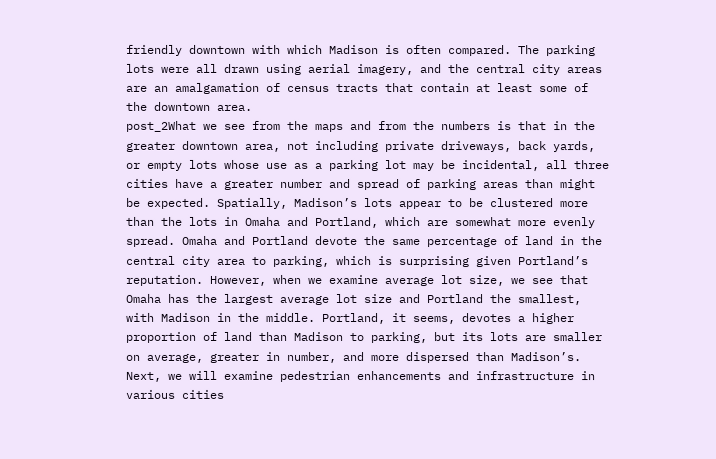friendly downtown with which Madison is often compared. The parking lots were all drawn using aerial imagery, and the central city areas are an amalgamation of census tracts that contain at least some of the downtown area.
post_2What we see from the maps and from the numbers is that in the greater downtown area, not including private driveways, back yards, or empty lots whose use as a parking lot may be incidental, all three cities have a greater number and spread of parking areas than might be expected. Spatially, Madison’s lots appear to be clustered more than the lots in Omaha and Portland, which are somewhat more evenly spread. Omaha and Portland devote the same percentage of land in the central city area to parking, which is surprising given Portland’s reputation. However, when we examine average lot size, we see that Omaha has the largest average lot size and Portland the smallest, with Madison in the middle. Portland, it seems, devotes a higher proportion of land than Madison to parking, but its lots are smaller on average, greater in number, and more dispersed than Madison’s.
Next, we will examine pedestrian enhancements and infrastructure in various cities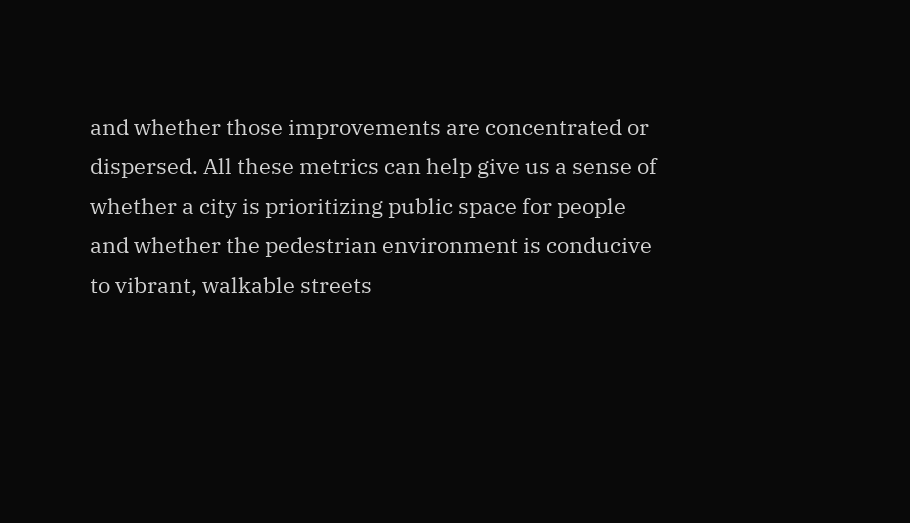and whether those improvements are concentrated or dispersed. All these metrics can help give us a sense of whether a city is prioritizing public space for people and whether the pedestrian environment is conducive to vibrant, walkable streets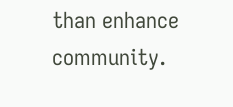than enhance community.